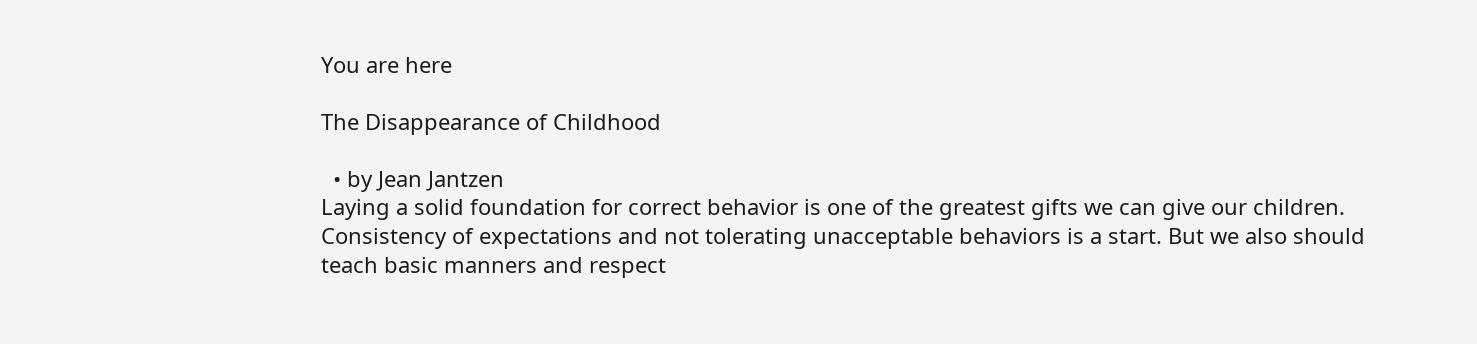You are here

The Disappearance of Childhood

  • by Jean Jantzen
Laying a solid foundation for correct behavior is one of the greatest gifts we can give our children. Consistency of expectations and not tolerating unacceptable behaviors is a start. But we also should teach basic manners and respect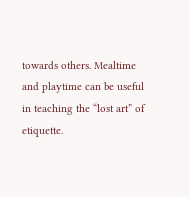towards others. Mealtime and playtime can be useful in teaching the “lost art” of etiquette.